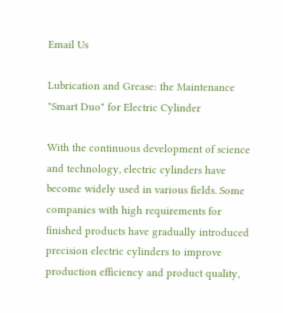Email Us

Lubrication and Grease: the Maintenance "Smart Duo" for Electric Cylinder

With the continuous development of science and technology, electric cylinders have become widely used in various fields. Some companies with high requirements for finished products have gradually introduced precision electric cylinders to improve production efficiency and product quality,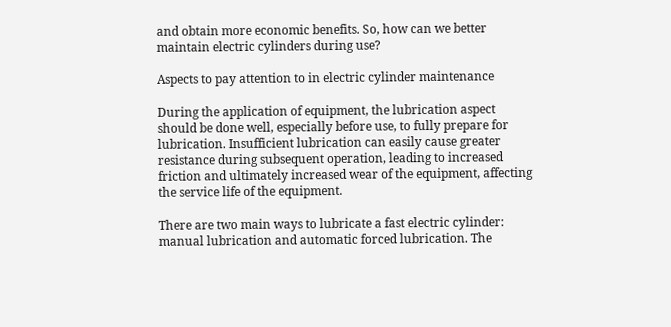and obtain more economic benefits. So, how can we better maintain electric cylinders during use?

Aspects to pay attention to in electric cylinder maintenance

During the application of equipment, the lubrication aspect should be done well, especially before use, to fully prepare for lubrication. Insufficient lubrication can easily cause greater resistance during subsequent operation, leading to increased friction and ultimately increased wear of the equipment, affecting the service life of the equipment.

There are two main ways to lubricate a fast electric cylinder: manual lubrication and automatic forced lubrication. The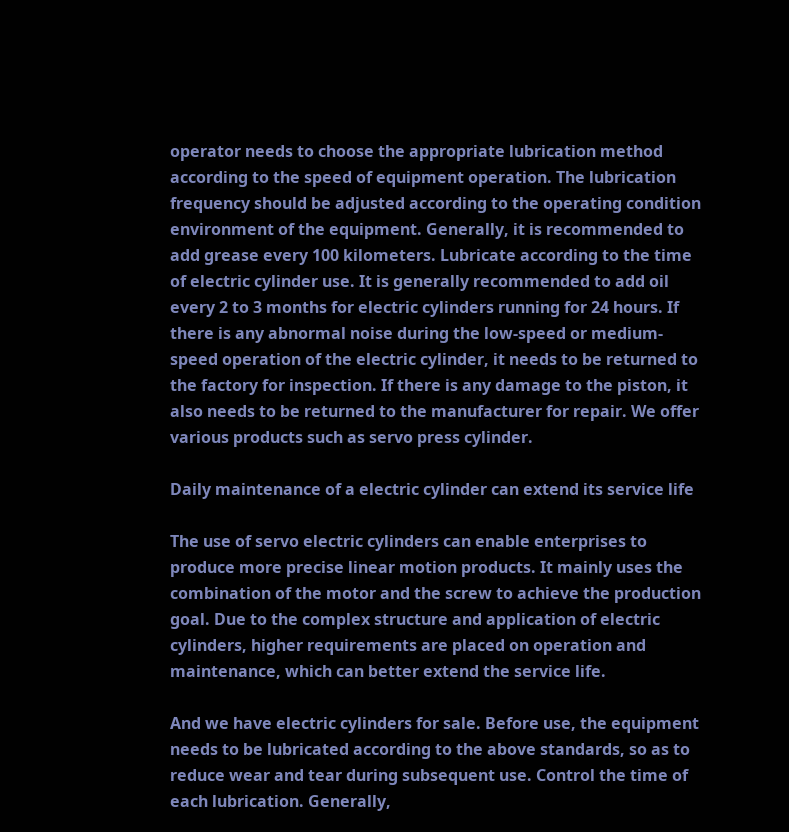operator needs to choose the appropriate lubrication method according to the speed of equipment operation. The lubrication frequency should be adjusted according to the operating condition environment of the equipment. Generally, it is recommended to add grease every 100 kilometers. Lubricate according to the time of electric cylinder use. It is generally recommended to add oil every 2 to 3 months for electric cylinders running for 24 hours. If there is any abnormal noise during the low-speed or medium-speed operation of the electric cylinder, it needs to be returned to the factory for inspection. If there is any damage to the piston, it also needs to be returned to the manufacturer for repair. We offer various products such as servo press cylinder.

Daily maintenance of a electric cylinder can extend its service life

The use of servo electric cylinders can enable enterprises to produce more precise linear motion products. It mainly uses the combination of the motor and the screw to achieve the production goal. Due to the complex structure and application of electric cylinders, higher requirements are placed on operation and maintenance, which can better extend the service life.

And we have electric cylinders for sale. Before use, the equipment needs to be lubricated according to the above standards, so as to reduce wear and tear during subsequent use. Control the time of each lubrication. Generally,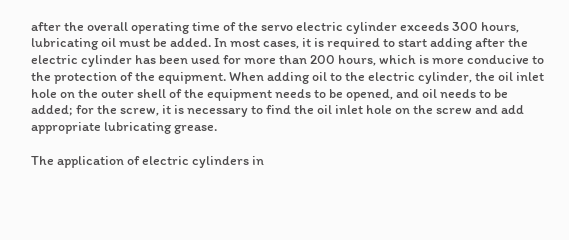after the overall operating time of the servo electric cylinder exceeds 300 hours, lubricating oil must be added. In most cases, it is required to start adding after the electric cylinder has been used for more than 200 hours, which is more conducive to the protection of the equipment. When adding oil to the electric cylinder, the oil inlet hole on the outer shell of the equipment needs to be opened, and oil needs to be added; for the screw, it is necessary to find the oil inlet hole on the screw and add appropriate lubricating grease.

The application of electric cylinders in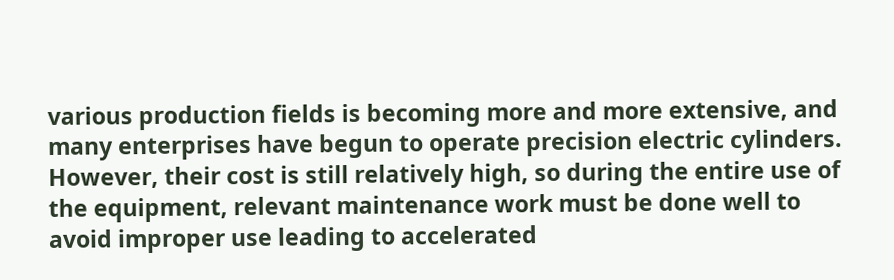various production fields is becoming more and more extensive, and many enterprises have begun to operate precision electric cylinders. However, their cost is still relatively high, so during the entire use of the equipment, relevant maintenance work must be done well to avoid improper use leading to accelerated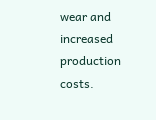wear and increased production costs.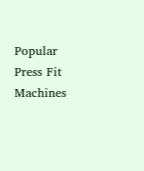Popular Press Fit Machines